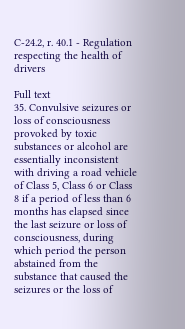C-24.2, r. 40.1 - Regulation respecting the health of drivers

Full text
35. Convulsive seizures or loss of consciousness provoked by toxic substances or alcohol are essentially inconsistent with driving a road vehicle of Class 5, Class 6 or Class 8 if a period of less than 6 months has elapsed since the last seizure or loss of consciousness, during which period the person abstained from the substance that caused the seizures or the loss of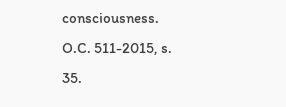consciousness.
O.C. 511-2015, s. 35.